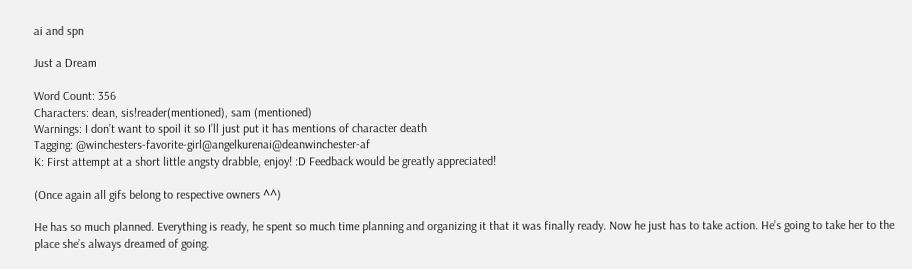ai and spn

Just a Dream

Word Count: 356
Characters: dean, sis!reader(mentioned), sam (mentioned)
Warnings: I don’t want to spoil it so I’ll just put it has mentions of character death
Tagging: @winchesters-favorite-girl@angelkurenai@deanwinchester-af
K: First attempt at a short little angsty drabble, enjoy! :D Feedback would be greatly appreciated!

(Once again all gifs belong to respective owners ^^)

He has so much planned. Everything is ready, he spent so much time planning and organizing it that it was finally ready. Now he just has to take action. He’s going to take her to the place she’s always dreamed of going.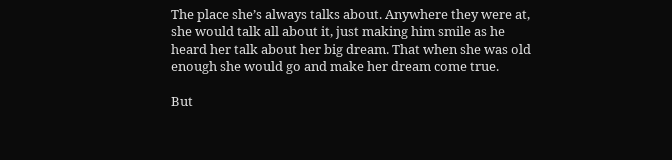The place she’s always talks about. Anywhere they were at, she would talk all about it, just making him smile as he heard her talk about her big dream. That when she was old enough she would go and make her dream come true.

But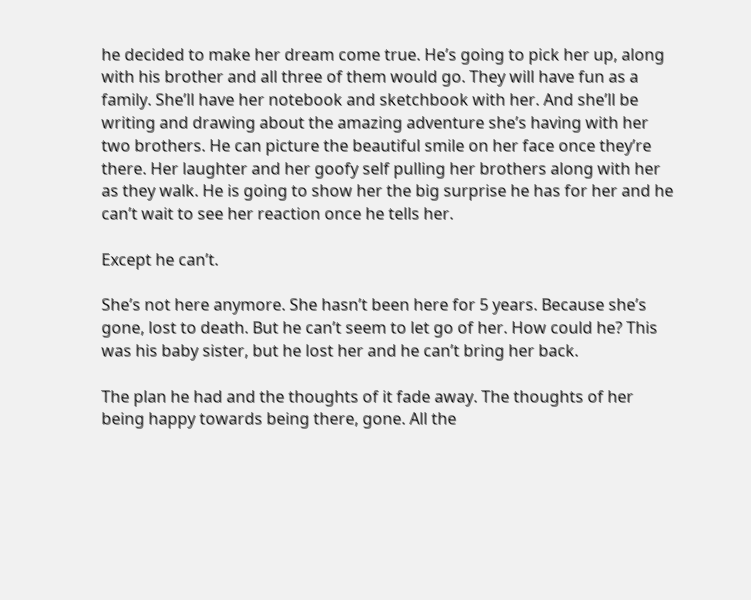he decided to make her dream come true. He’s going to pick her up, along with his brother and all three of them would go. They will have fun as a family. She’ll have her notebook and sketchbook with her. And she’ll be writing and drawing about the amazing adventure she’s having with her two brothers. He can picture the beautiful smile on her face once they’re there. Her laughter and her goofy self pulling her brothers along with her as they walk. He is going to show her the big surprise he has for her and he can’t wait to see her reaction once he tells her.

Except he can’t.

She’s not here anymore. She hasn’t been here for 5 years. Because she’s gone, lost to death. But he can’t seem to let go of her. How could he? This was his baby sister, but he lost her and he can’t bring her back.

The plan he had and the thoughts of it fade away. The thoughts of her being happy towards being there, gone. All the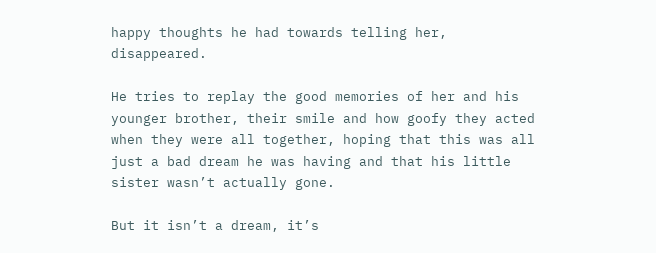happy thoughts he had towards telling her, disappeared.

He tries to replay the good memories of her and his younger brother, their smile and how goofy they acted when they were all together, hoping that this was all just a bad dream he was having and that his little sister wasn’t actually gone.

But it isn’t a dream, it’s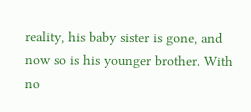reality, his baby sister is gone, and now so is his younger brother. With no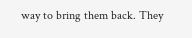way to bring them back. They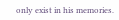only exist in his memories.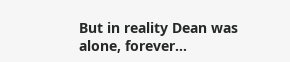But in reality Dean was alone, forever…